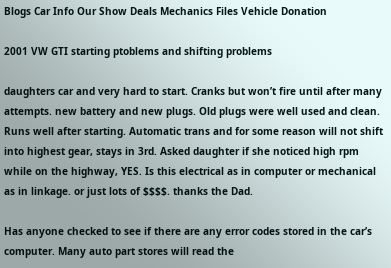Blogs Car Info Our Show Deals Mechanics Files Vehicle Donation

2001 VW GTI starting ptoblems and shifting problems

daughters car and very hard to start. Cranks but won’t fire until after many attempts. new battery and new plugs. Old plugs were well used and clean. Runs well after starting. Automatic trans and for some reason will not shift into highest gear, stays in 3rd. Asked daughter if she noticed high rpm while on the highway, YES. Is this electrical as in computer or mechanical as in linkage. or just lots of $$$$. thanks the Dad.

Has anyone checked to see if there are any error codes stored in the car’s computer. Many auto part stores will read the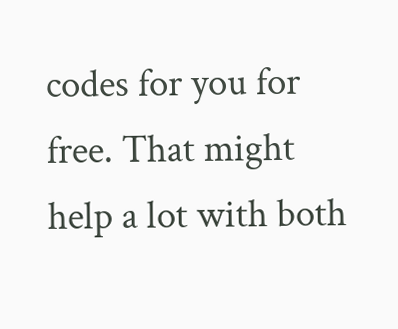codes for you for free. That might help a lot with both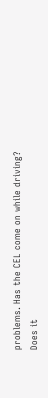problems. Has the CEL come on while driving? Does it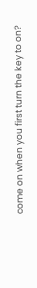come on when you first turn the key to on?